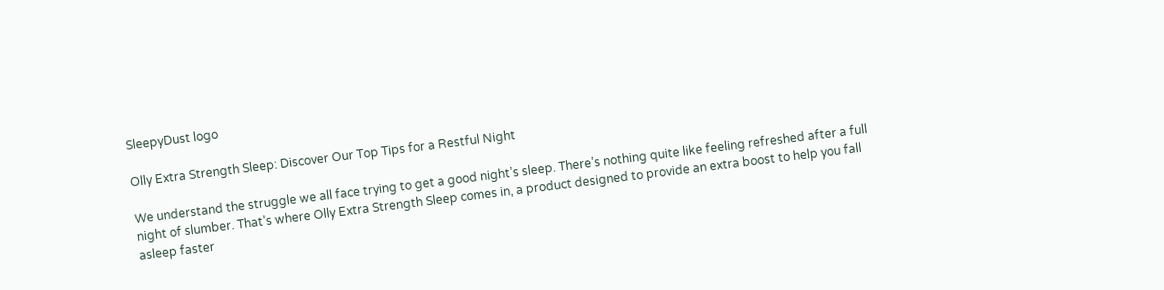SleepyDust logo

Olly Extra Strength Sleep: Discover Our Top Tips for a Restful Night

We understand the struggle we all face trying to get a good night’s sleep. There’s nothing quite like feeling refreshed after a full night of slumber. That’s where Olly Extra Strength Sleep comes in, a product designed to provide an extra boost to help you fall asleep faster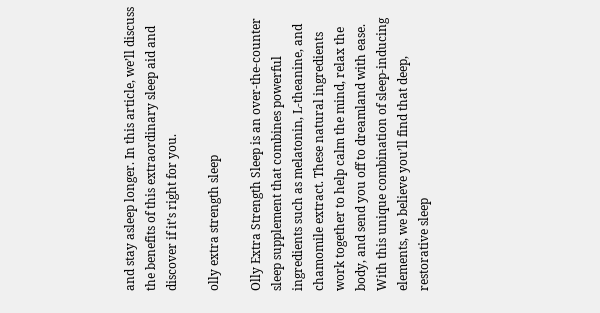and stay asleep longer. In this article, we’ll discuss the benefits of this extraordinary sleep aid and discover if it’s right for you.

olly extra strength sleep

Olly Extra Strength Sleep is an over-the-counter sleep supplement that combines powerful ingredients such as melatonin, L-theanine, and chamomile extract. These natural ingredients work together to help calm the mind, relax the body, and send you off to dreamland with ease. With this unique combination of sleep-inducing elements, we believe you’ll find that deep, restorative sleep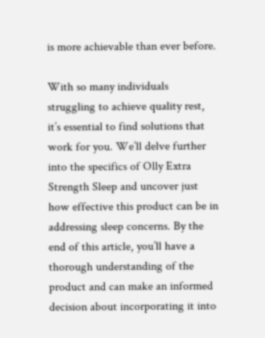is more achievable than ever before.

With so many individuals struggling to achieve quality rest, it’s essential to find solutions that work for you. We’ll delve further into the specifics of Olly Extra Strength Sleep and uncover just how effective this product can be in addressing sleep concerns. By the end of this article, you’ll have a thorough understanding of the product and can make an informed decision about incorporating it into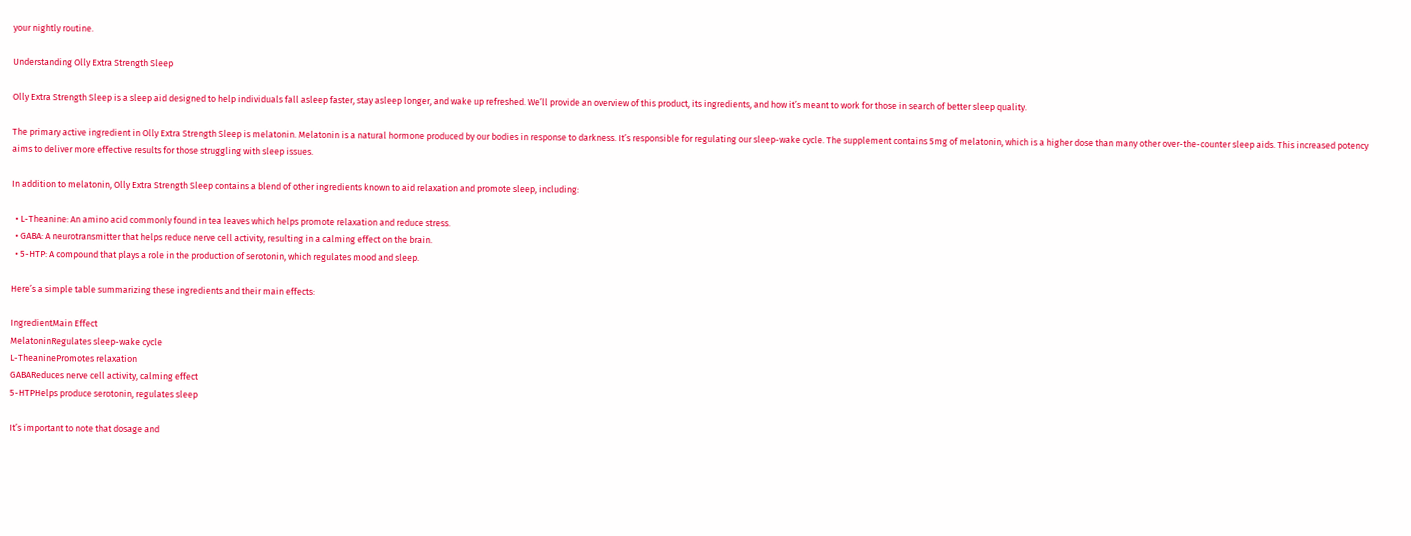your nightly routine.

Understanding Olly Extra Strength Sleep

Olly Extra Strength Sleep is a sleep aid designed to help individuals fall asleep faster, stay asleep longer, and wake up refreshed. We’ll provide an overview of this product, its ingredients, and how it’s meant to work for those in search of better sleep quality.

The primary active ingredient in Olly Extra Strength Sleep is melatonin. Melatonin is a natural hormone produced by our bodies in response to darkness. It’s responsible for regulating our sleep-wake cycle. The supplement contains 5mg of melatonin, which is a higher dose than many other over-the-counter sleep aids. This increased potency aims to deliver more effective results for those struggling with sleep issues.

In addition to melatonin, Olly Extra Strength Sleep contains a blend of other ingredients known to aid relaxation and promote sleep, including:

  • L-Theanine: An amino acid commonly found in tea leaves which helps promote relaxation and reduce stress.
  • GABA: A neurotransmitter that helps reduce nerve cell activity, resulting in a calming effect on the brain.
  • 5-HTP: A compound that plays a role in the production of serotonin, which regulates mood and sleep.

Here’s a simple table summarizing these ingredients and their main effects:

IngredientMain Effect
MelatoninRegulates sleep-wake cycle
L-TheaninePromotes relaxation
GABAReduces nerve cell activity, calming effect
5-HTPHelps produce serotonin, regulates sleep

It’s important to note that dosage and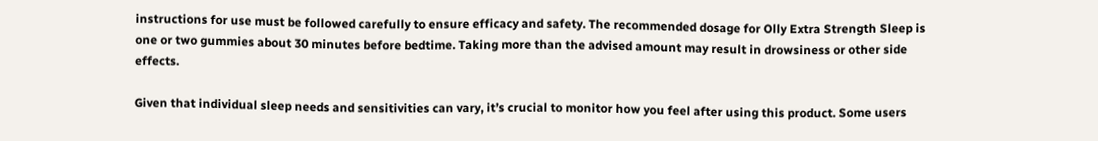instructions for use must be followed carefully to ensure efficacy and safety. The recommended dosage for Olly Extra Strength Sleep is one or two gummies about 30 minutes before bedtime. Taking more than the advised amount may result in drowsiness or other side effects.

Given that individual sleep needs and sensitivities can vary, it’s crucial to monitor how you feel after using this product. Some users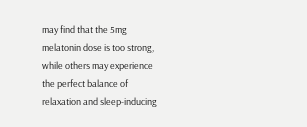may find that the 5mg melatonin dose is too strong, while others may experience the perfect balance of relaxation and sleep-inducing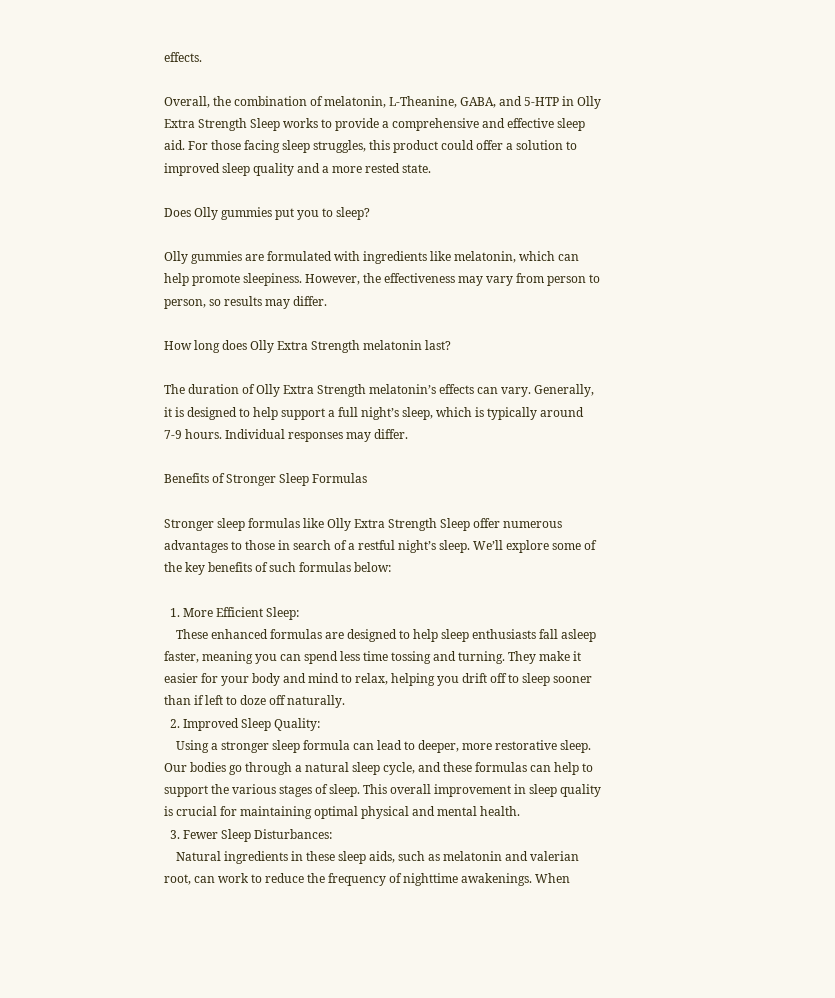effects.

Overall, the combination of melatonin, L-Theanine, GABA, and 5-HTP in Olly Extra Strength Sleep works to provide a comprehensive and effective sleep aid. For those facing sleep struggles, this product could offer a solution to improved sleep quality and a more rested state.

Does Olly gummies put you to sleep?

Olly gummies are formulated with ingredients like melatonin, which can help promote sleepiness. However, the effectiveness may vary from person to person, so results may differ.

How long does Olly Extra Strength melatonin last?

The duration of Olly Extra Strength melatonin’s effects can vary. Generally, it is designed to help support a full night’s sleep, which is typically around 7-9 hours. Individual responses may differ.

Benefits of Stronger Sleep Formulas

Stronger sleep formulas like Olly Extra Strength Sleep offer numerous advantages to those in search of a restful night’s sleep. We’ll explore some of the key benefits of such formulas below:

  1. More Efficient Sleep:
    These enhanced formulas are designed to help sleep enthusiasts fall asleep faster, meaning you can spend less time tossing and turning. They make it easier for your body and mind to relax, helping you drift off to sleep sooner than if left to doze off naturally.
  2. Improved Sleep Quality:
    Using a stronger sleep formula can lead to deeper, more restorative sleep. Our bodies go through a natural sleep cycle, and these formulas can help to support the various stages of sleep. This overall improvement in sleep quality is crucial for maintaining optimal physical and mental health.
  3. Fewer Sleep Disturbances:
    Natural ingredients in these sleep aids, such as melatonin and valerian root, can work to reduce the frequency of nighttime awakenings. When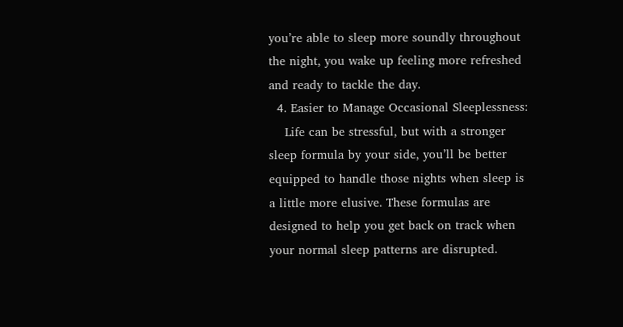you’re able to sleep more soundly throughout the night, you wake up feeling more refreshed and ready to tackle the day.
  4. Easier to Manage Occasional Sleeplessness:
    Life can be stressful, but with a stronger sleep formula by your side, you’ll be better equipped to handle those nights when sleep is a little more elusive. These formulas are designed to help you get back on track when your normal sleep patterns are disrupted.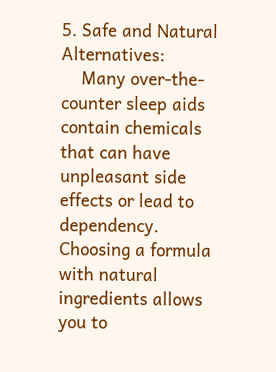5. Safe and Natural Alternatives:
    Many over-the-counter sleep aids contain chemicals that can have unpleasant side effects or lead to dependency. Choosing a formula with natural ingredients allows you to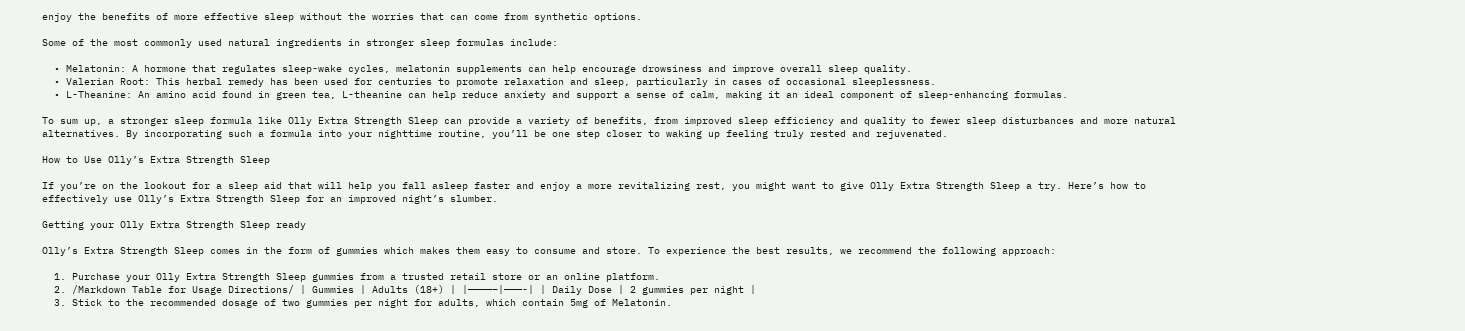enjoy the benefits of more effective sleep without the worries that can come from synthetic options.

Some of the most commonly used natural ingredients in stronger sleep formulas include:

  • Melatonin: A hormone that regulates sleep-wake cycles, melatonin supplements can help encourage drowsiness and improve overall sleep quality.
  • Valerian Root: This herbal remedy has been used for centuries to promote relaxation and sleep, particularly in cases of occasional sleeplessness.
  • L-Theanine: An amino acid found in green tea, L-theanine can help reduce anxiety and support a sense of calm, making it an ideal component of sleep-enhancing formulas.

To sum up, a stronger sleep formula like Olly Extra Strength Sleep can provide a variety of benefits, from improved sleep efficiency and quality to fewer sleep disturbances and more natural alternatives. By incorporating such a formula into your nighttime routine, you’ll be one step closer to waking up feeling truly rested and rejuvenated.

How to Use Olly’s Extra Strength Sleep

If you’re on the lookout for a sleep aid that will help you fall asleep faster and enjoy a more revitalizing rest, you might want to give Olly Extra Strength Sleep a try. Here’s how to effectively use Olly’s Extra Strength Sleep for an improved night’s slumber.

Getting your Olly Extra Strength Sleep ready

Olly’s Extra Strength Sleep comes in the form of gummies which makes them easy to consume and store. To experience the best results, we recommend the following approach:

  1. Purchase your Olly Extra Strength Sleep gummies from a trusted retail store or an online platform.
  2. /Markdown Table for Usage Directions/ | Gummies | Adults (18+) | |————–|———-| | Daily Dose | 2 gummies per night |
  3. Stick to the recommended dosage of two gummies per night for adults, which contain 5mg of Melatonin.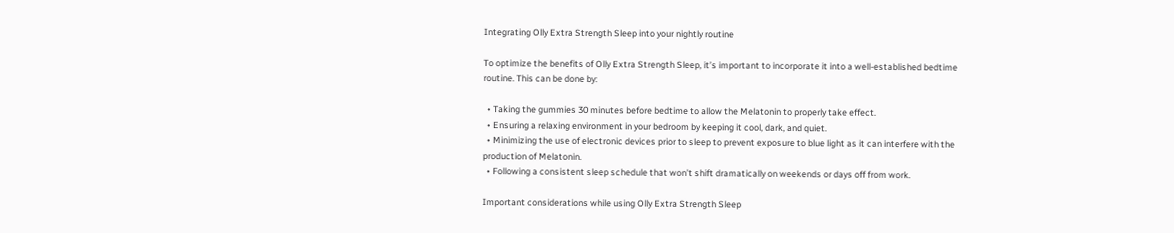Integrating Olly Extra Strength Sleep into your nightly routine

To optimize the benefits of Olly Extra Strength Sleep, it’s important to incorporate it into a well-established bedtime routine. This can be done by:

  • Taking the gummies 30 minutes before bedtime to allow the Melatonin to properly take effect.
  • Ensuring a relaxing environment in your bedroom by keeping it cool, dark, and quiet.
  • Minimizing the use of electronic devices prior to sleep to prevent exposure to blue light as it can interfere with the production of Melatonin.
  • Following a consistent sleep schedule that won’t shift dramatically on weekends or days off from work.

Important considerations while using Olly Extra Strength Sleep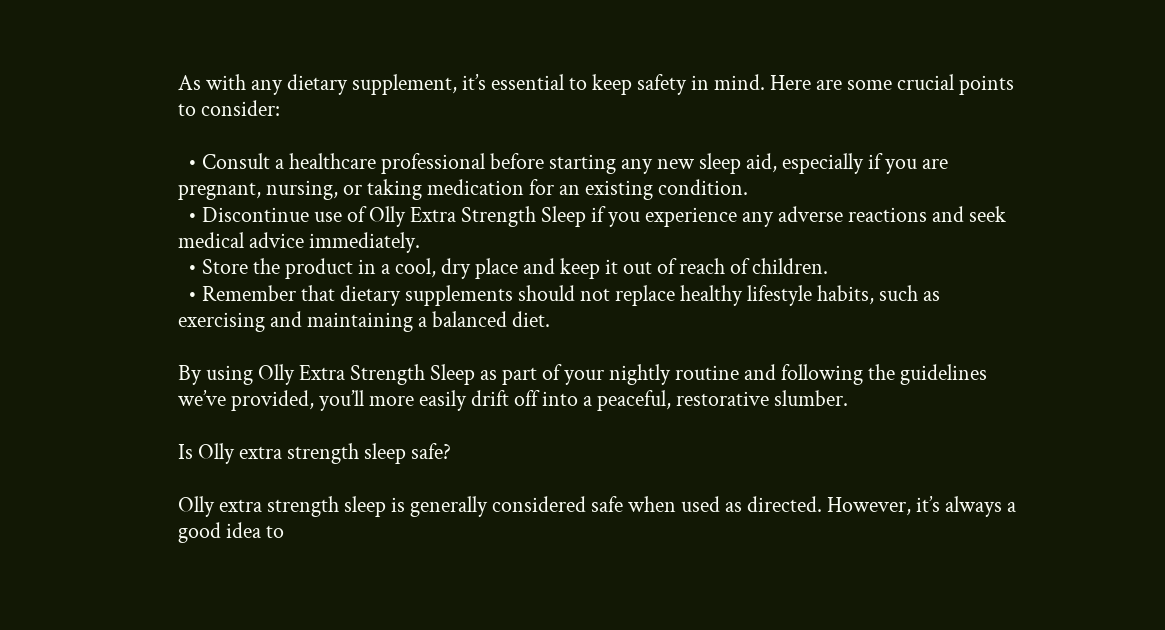As with any dietary supplement, it’s essential to keep safety in mind. Here are some crucial points to consider:

  • Consult a healthcare professional before starting any new sleep aid, especially if you are pregnant, nursing, or taking medication for an existing condition.
  • Discontinue use of Olly Extra Strength Sleep if you experience any adverse reactions and seek medical advice immediately.
  • Store the product in a cool, dry place and keep it out of reach of children.
  • Remember that dietary supplements should not replace healthy lifestyle habits, such as exercising and maintaining a balanced diet.

By using Olly Extra Strength Sleep as part of your nightly routine and following the guidelines we’ve provided, you’ll more easily drift off into a peaceful, restorative slumber.

Is Olly extra strength sleep safe?

Olly extra strength sleep is generally considered safe when used as directed. However, it’s always a good idea to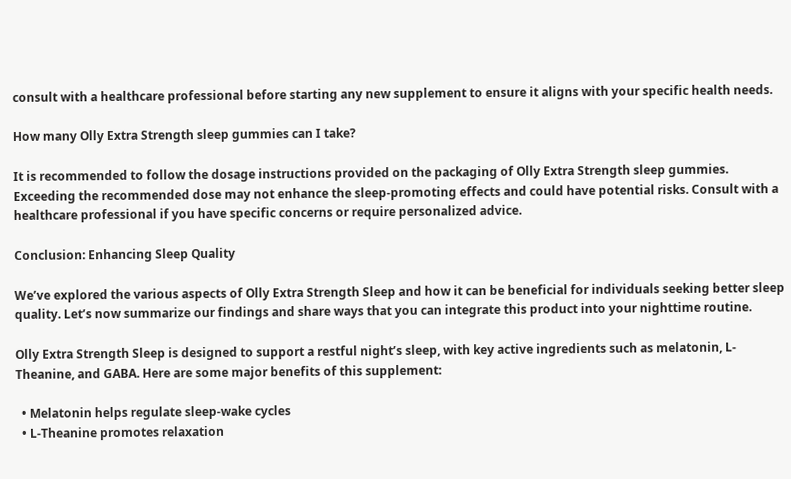consult with a healthcare professional before starting any new supplement to ensure it aligns with your specific health needs.

How many Olly Extra Strength sleep gummies can I take?

It is recommended to follow the dosage instructions provided on the packaging of Olly Extra Strength sleep gummies. Exceeding the recommended dose may not enhance the sleep-promoting effects and could have potential risks. Consult with a healthcare professional if you have specific concerns or require personalized advice.

Conclusion: Enhancing Sleep Quality

We’ve explored the various aspects of Olly Extra Strength Sleep and how it can be beneficial for individuals seeking better sleep quality. Let’s now summarize our findings and share ways that you can integrate this product into your nighttime routine.

Olly Extra Strength Sleep is designed to support a restful night’s sleep, with key active ingredients such as melatonin, L-Theanine, and GABA. Here are some major benefits of this supplement:

  • Melatonin helps regulate sleep-wake cycles
  • L-Theanine promotes relaxation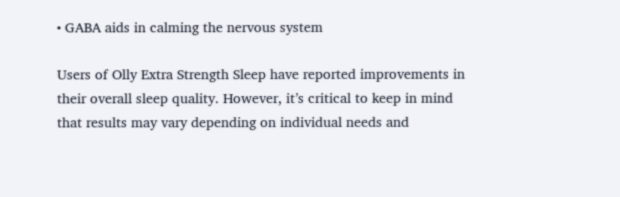• GABA aids in calming the nervous system

Users of Olly Extra Strength Sleep have reported improvements in their overall sleep quality. However, it’s critical to keep in mind that results may vary depending on individual needs and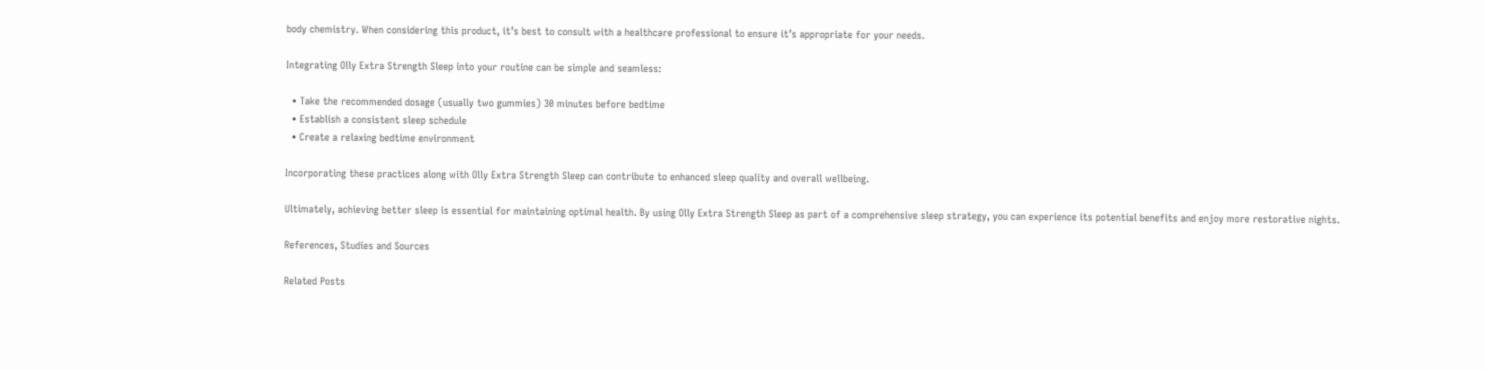body chemistry. When considering this product, it’s best to consult with a healthcare professional to ensure it’s appropriate for your needs.

Integrating Olly Extra Strength Sleep into your routine can be simple and seamless:

  • Take the recommended dosage (usually two gummies) 30 minutes before bedtime
  • Establish a consistent sleep schedule
  • Create a relaxing bedtime environment

Incorporating these practices along with Olly Extra Strength Sleep can contribute to enhanced sleep quality and overall wellbeing.

Ultimately, achieving better sleep is essential for maintaining optimal health. By using Olly Extra Strength Sleep as part of a comprehensive sleep strategy, you can experience its potential benefits and enjoy more restorative nights.

References, Studies and Sources

Related Posts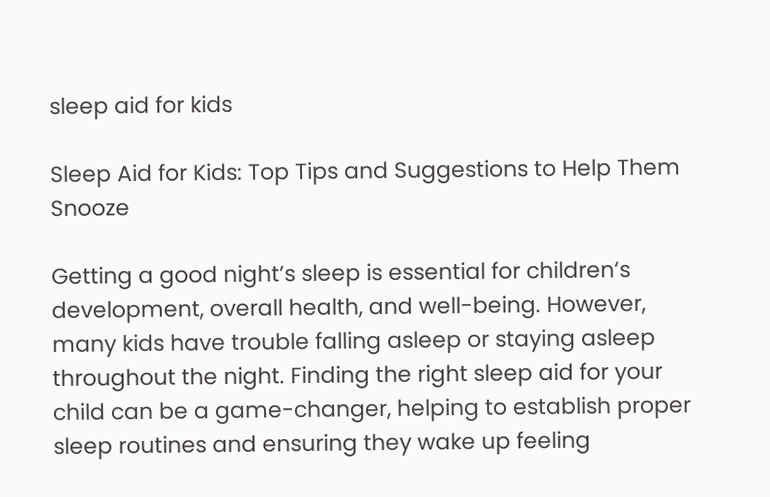sleep aid for kids

Sleep Aid for Kids: Top Tips and Suggestions to Help Them Snooze

Getting a good night’s sleep is essential for children’s development, overall health, and well-being. However, many kids have trouble falling asleep or staying asleep throughout the night. Finding the right sleep aid for your child can be a game-changer, helping to establish proper sleep routines and ensuring they wake up feeling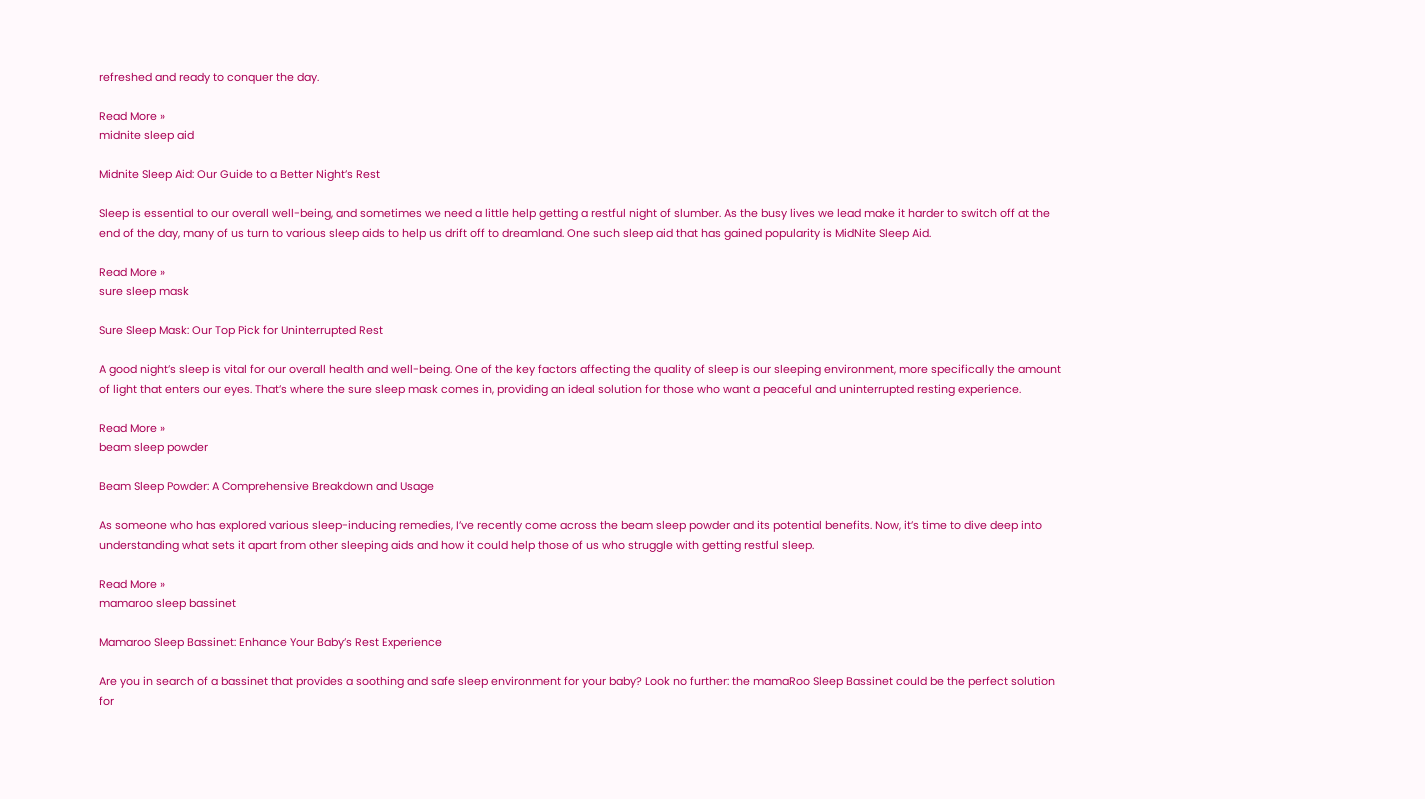refreshed and ready to conquer the day.

Read More »
midnite sleep aid

Midnite Sleep Aid: Our Guide to a Better Night’s Rest

Sleep is essential to our overall well-being, and sometimes we need a little help getting a restful night of slumber. As the busy lives we lead make it harder to switch off at the end of the day, many of us turn to various sleep aids to help us drift off to dreamland. One such sleep aid that has gained popularity is MidNite Sleep Aid.

Read More »
sure sleep mask

Sure Sleep Mask: Our Top Pick for Uninterrupted Rest

A good night’s sleep is vital for our overall health and well-being. One of the key factors affecting the quality of sleep is our sleeping environment, more specifically the amount of light that enters our eyes. That’s where the sure sleep mask comes in, providing an ideal solution for those who want a peaceful and uninterrupted resting experience.

Read More »
beam sleep powder

Beam Sleep Powder: A Comprehensive Breakdown and Usage

As someone who has explored various sleep-inducing remedies, I’ve recently come across the beam sleep powder and its potential benefits. Now, it’s time to dive deep into understanding what sets it apart from other sleeping aids and how it could help those of us who struggle with getting restful sleep.

Read More »
mamaroo sleep bassinet

Mamaroo Sleep Bassinet: Enhance Your Baby’s Rest Experience

Are you in search of a bassinet that provides a soothing and safe sleep environment for your baby? Look no further: the mamaRoo Sleep Bassinet could be the perfect solution for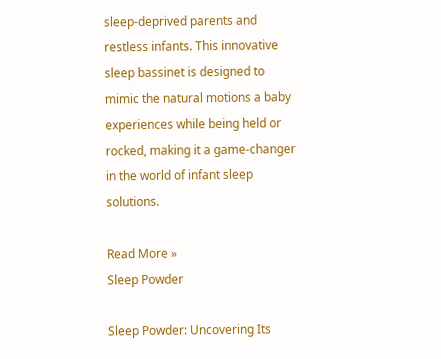sleep-deprived parents and restless infants. This innovative sleep bassinet is designed to mimic the natural motions a baby experiences while being held or rocked, making it a game-changer in the world of infant sleep solutions.

Read More »
Sleep Powder

Sleep Powder: Uncovering Its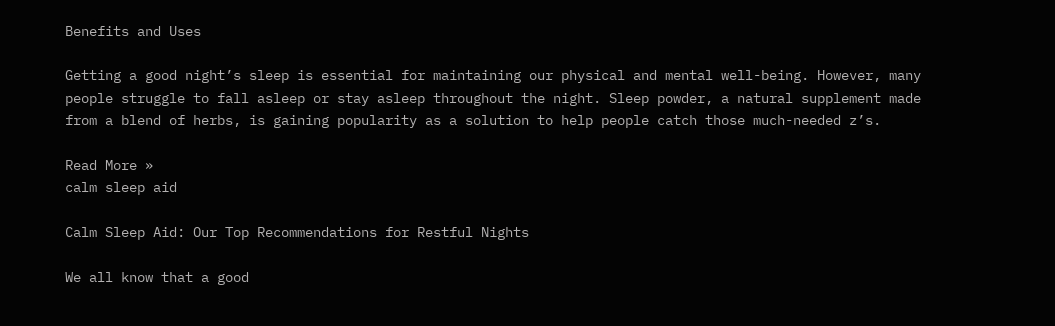Benefits and Uses

Getting a good night’s sleep is essential for maintaining our physical and mental well-being. However, many people struggle to fall asleep or stay asleep throughout the night. Sleep powder, a natural supplement made from a blend of herbs, is gaining popularity as a solution to help people catch those much-needed z’s.

Read More »
calm sleep aid

Calm Sleep Aid: Our Top Recommendations for Restful Nights

We all know that a good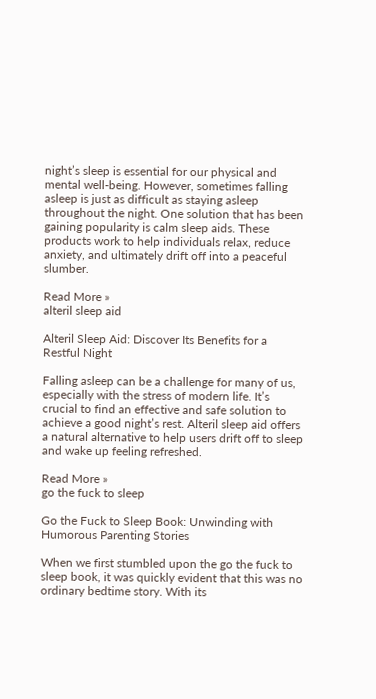night’s sleep is essential for our physical and mental well-being. However, sometimes falling asleep is just as difficult as staying asleep throughout the night. One solution that has been gaining popularity is calm sleep aids. These products work to help individuals relax, reduce anxiety, and ultimately drift off into a peaceful slumber.

Read More »
alteril sleep aid

Alteril Sleep Aid: Discover Its Benefits for a Restful Night

Falling asleep can be a challenge for many of us, especially with the stress of modern life. It’s crucial to find an effective and safe solution to achieve a good night’s rest. Alteril sleep aid offers a natural alternative to help users drift off to sleep and wake up feeling refreshed.

Read More »
go the fuck to sleep

Go the Fuck to Sleep Book: Unwinding with Humorous Parenting Stories

When we first stumbled upon the go the fuck to sleep book, it was quickly evident that this was no ordinary bedtime story. With its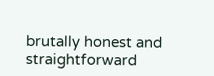brutally honest and straightforward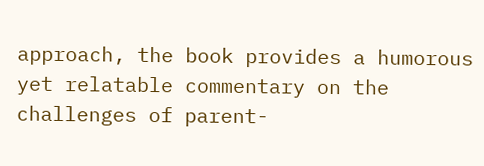approach, the book provides a humorous yet relatable commentary on the challenges of parent-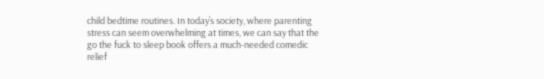child bedtime routines. In today’s society, where parenting stress can seem overwhelming at times, we can say that the go the fuck to sleep book offers a much-needed comedic relief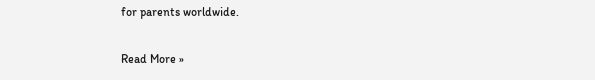for parents worldwide.

Read More »